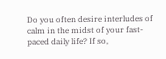Do you often desire interludes of calm in the midst of your fast-paced daily life? If so,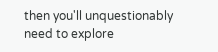then you'll unquestionably need to explore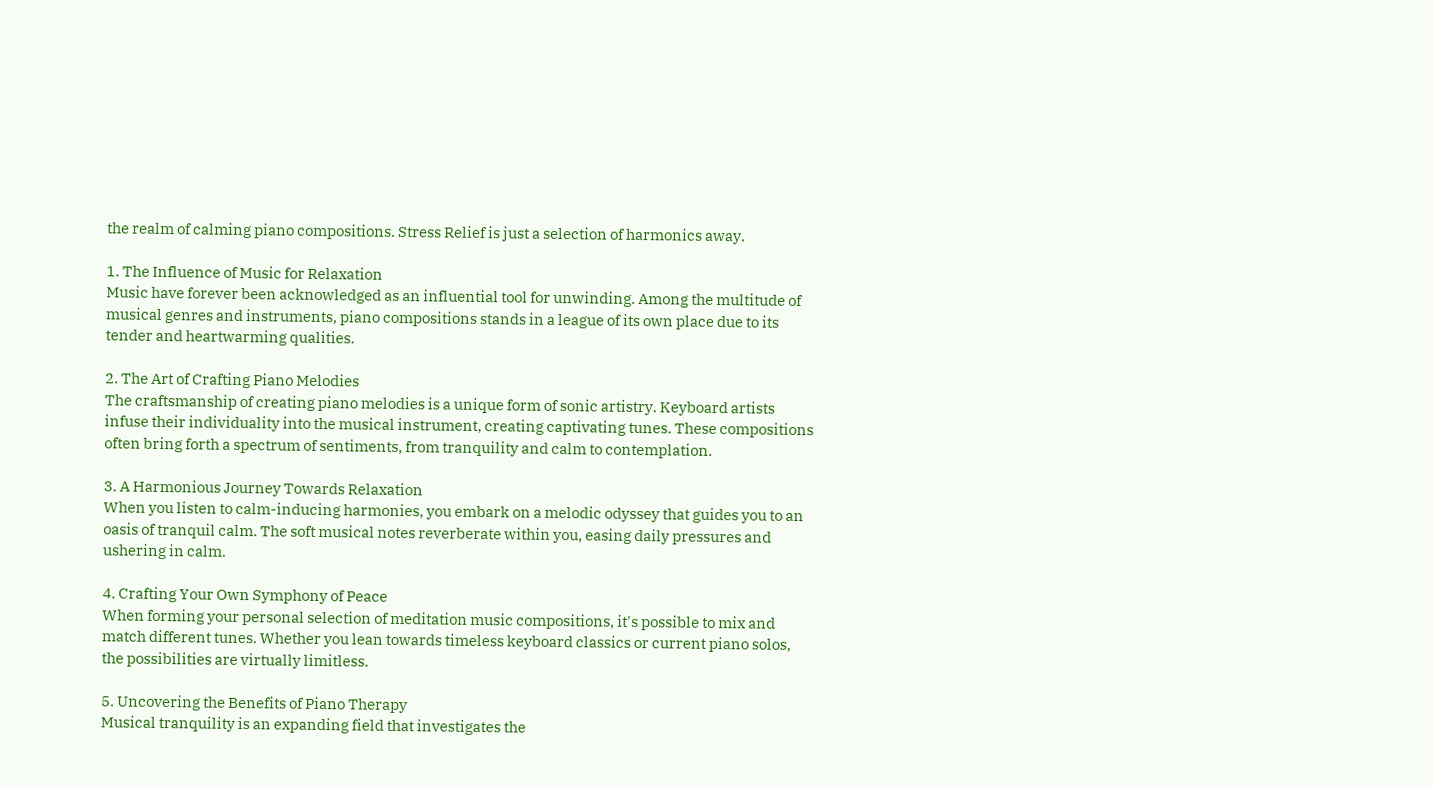the realm of calming piano compositions. Stress Relief is just a selection of harmonics away.

1. The Influence of Music for Relaxation
Music have forever been acknowledged as an influential tool for unwinding. Among the multitude of musical genres and instruments, piano compositions stands in a league of its own place due to its tender and heartwarming qualities.

2. The Art of Crafting Piano Melodies
The craftsmanship of creating piano melodies is a unique form of sonic artistry. Keyboard artists infuse their individuality into the musical instrument, creating captivating tunes. These compositions often bring forth a spectrum of sentiments, from tranquility and calm to contemplation.

3. A Harmonious Journey Towards Relaxation
When you listen to calm-inducing harmonies, you embark on a melodic odyssey that guides you to an oasis of tranquil calm. The soft musical notes reverberate within you, easing daily pressures and ushering in calm.

4. Crafting Your Own Symphony of Peace
When forming your personal selection of meditation music compositions, it's possible to mix and match different tunes. Whether you lean towards timeless keyboard classics or current piano solos, the possibilities are virtually limitless.

5. Uncovering the Benefits of Piano Therapy
Musical tranquility is an expanding field that investigates the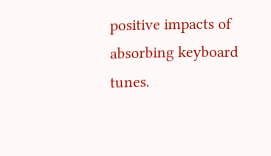positive impacts of absorbing keyboard tunes.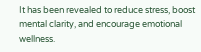It has been revealed to reduce stress, boost mental clarity, and encourage emotional wellness.